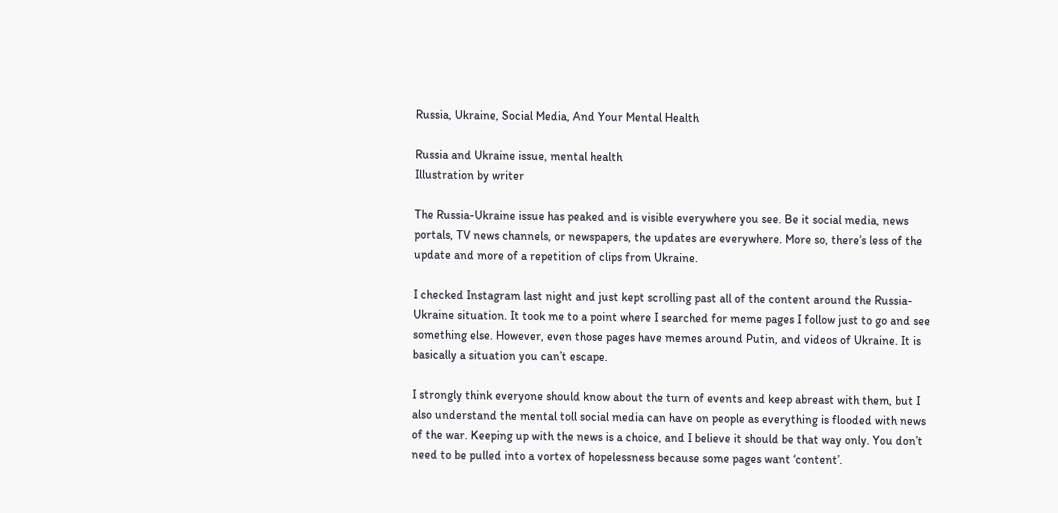Russia, Ukraine, Social Media, And Your Mental Health

Russia and Ukraine issue, mental health
Illustration by writer

The Russia-Ukraine issue has peaked and is visible everywhere you see. Be it social media, news portals, TV news channels, or newspapers, the updates are everywhere. More so, there’s less of the update and more of a repetition of clips from Ukraine.

I checked Instagram last night and just kept scrolling past all of the content around the Russia-Ukraine situation. It took me to a point where I searched for meme pages I follow just to go and see something else. However, even those pages have memes around Putin, and videos of Ukraine. It is basically a situation you can’t escape.

I strongly think everyone should know about the turn of events and keep abreast with them, but I also understand the mental toll social media can have on people as everything is flooded with news of the war. Keeping up with the news is a choice, and I believe it should be that way only. You don’t need to be pulled into a vortex of hopelessness because some pages want ‘content’.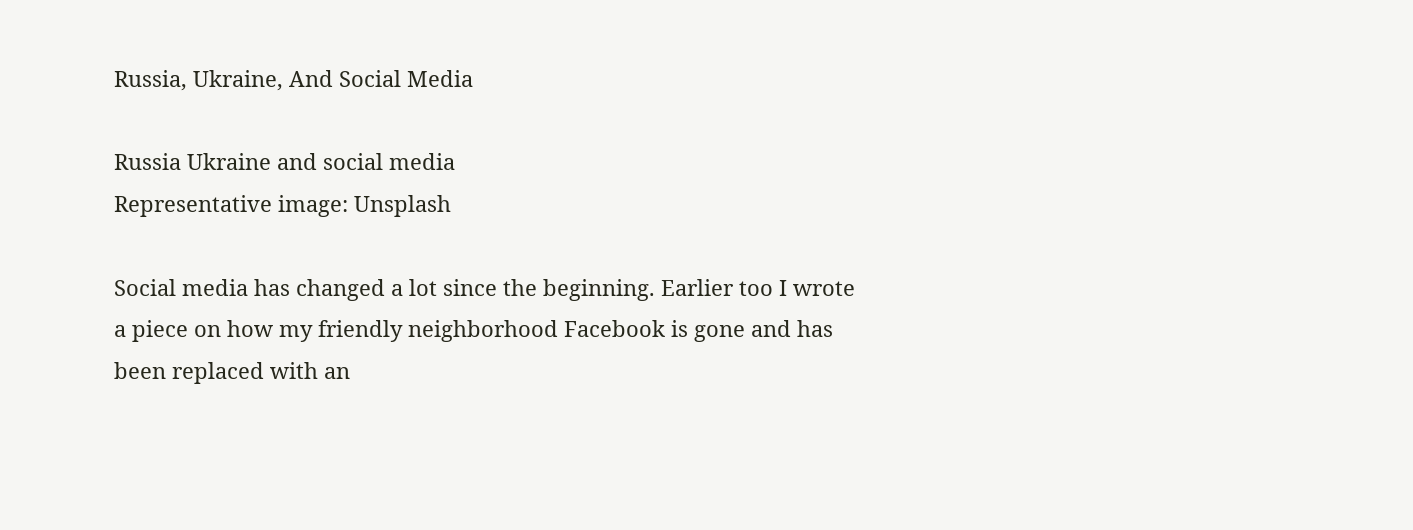Russia, Ukraine, And Social Media

Russia Ukraine and social media
Representative image: Unsplash

Social media has changed a lot since the beginning. Earlier too I wrote a piece on how my friendly neighborhood Facebook is gone and has been replaced with an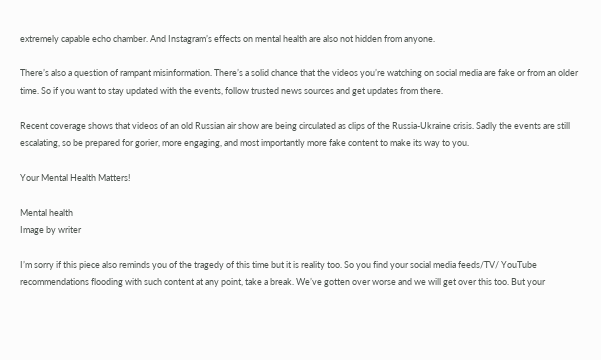extremely capable echo chamber. And Instagram’s effects on mental health are also not hidden from anyone.

There’s also a question of rampant misinformation. There’s a solid chance that the videos you’re watching on social media are fake or from an older time. So if you want to stay updated with the events, follow trusted news sources and get updates from there.

Recent coverage shows that videos of an old Russian air show are being circulated as clips of the Russia-Ukraine crisis. Sadly the events are still escalating, so be prepared for gorier, more engaging, and most importantly more fake content to make its way to you.

Your Mental Health Matters!

Mental health
Image by writer

I’m sorry if this piece also reminds you of the tragedy of this time but it is reality too. So you find your social media feeds/TV/ YouTube recommendations flooding with such content at any point, take a break. We’ve gotten over worse and we will get over this too. But your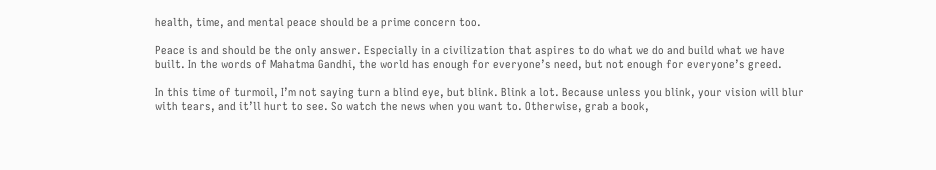health, time, and mental peace should be a prime concern too.

Peace is and should be the only answer. Especially in a civilization that aspires to do what we do and build what we have built. In the words of Mahatma Gandhi, the world has enough for everyone’s need, but not enough for everyone’s greed.

In this time of turmoil, I’m not saying turn a blind eye, but blink. Blink a lot. Because unless you blink, your vision will blur with tears, and it’ll hurt to see. So watch the news when you want to. Otherwise, grab a book,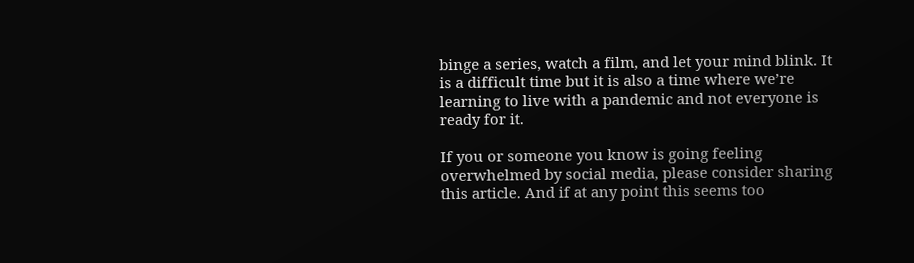binge a series, watch a film, and let your mind blink. It is a difficult time but it is also a time where we’re learning to live with a pandemic and not everyone is ready for it.

If you or someone you know is going feeling overwhelmed by social media, please consider sharing this article. And if at any point this seems too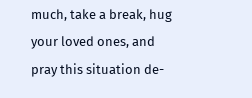much, take a break, hug your loved ones, and pray this situation de-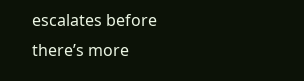escalates before there’s more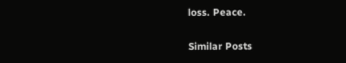loss. Peace.

Similar Posts